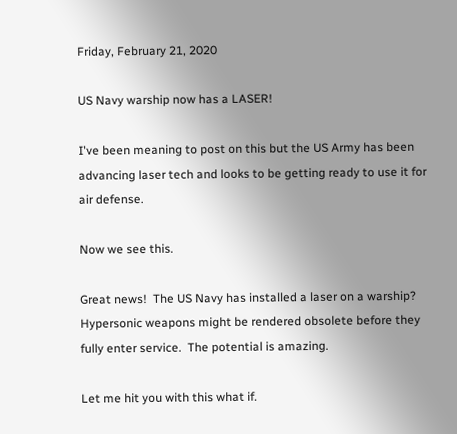Friday, February 21, 2020

US Navy warship now has a LASER!

I've been meaning to post on this but the US Army has been advancing laser tech and looks to be getting ready to use it for air defense.

Now we see this.

Great news!  The US Navy has installed a laser on a warship?  Hypersonic weapons might be rendered obsolete before they fully enter service.  The potential is amazing.

Let me hit you with this what if.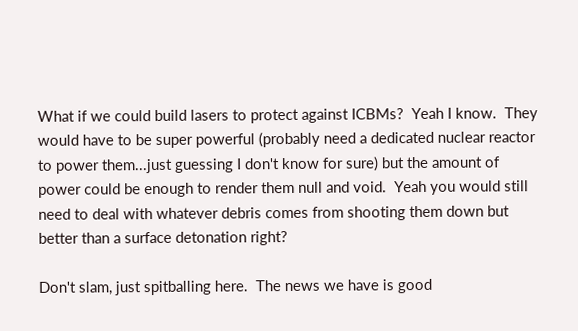What if we could build lasers to protect against ICBMs?  Yeah I know.  They would have to be super powerful (probably need a dedicated nuclear reactor to power them...just guessing I don't know for sure) but the amount of power could be enough to render them null and void.  Yeah you would still need to deal with whatever debris comes from shooting them down but better than a surface detonation right?

Don't slam, just spitballing here.  The news we have is good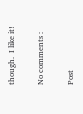though.  I like it!

No comments :

Post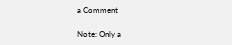a Comment

Note: Only a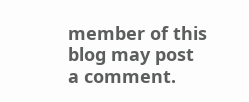member of this blog may post a comment.